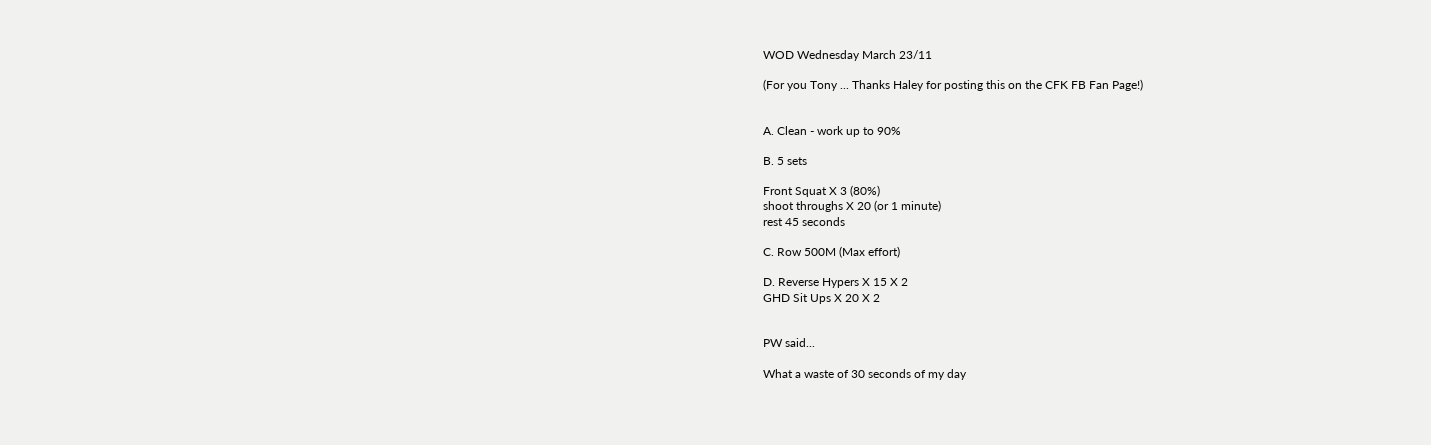WOD Wednesday March 23/11

(For you Tony ... Thanks Haley for posting this on the CFK FB Fan Page!)


A. Clean - work up to 90%

B. 5 sets

Front Squat X 3 (80%)
shoot throughs X 20 (or 1 minute)
rest 45 seconds

C. Row 500M (Max effort)

D. Reverse Hypers X 15 X 2
GHD Sit Ups X 20 X 2


PW said...

What a waste of 30 seconds of my day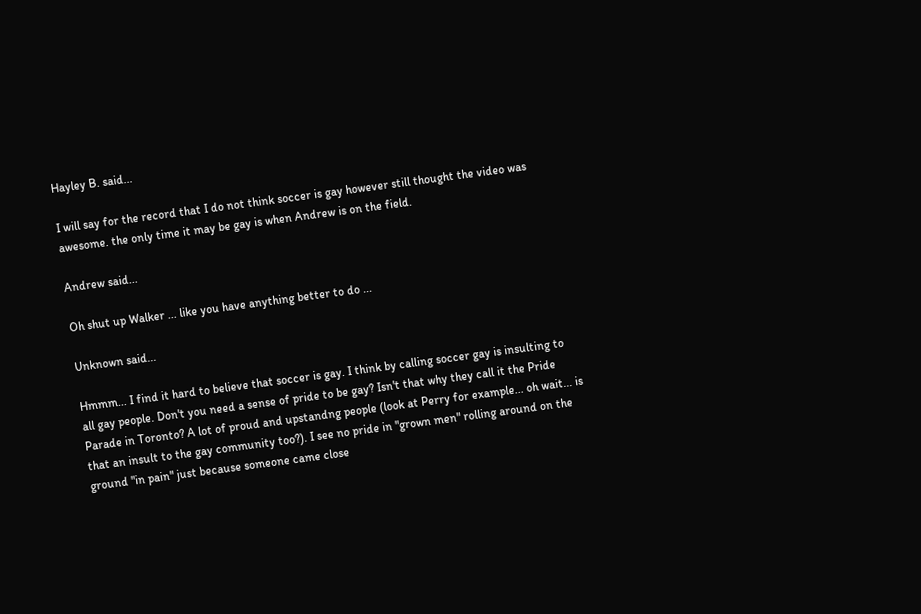Hayley B. said...

I will say for the record that I do not think soccer is gay however still thought the video was awesome. the only time it may be gay is when Andrew is on the field.

Andrew said...

Oh shut up Walker ... like you have anything better to do ...

Unknown said...

Hmmm... I find it hard to believe that soccer is gay. I think by calling soccer gay is insulting to all gay people. Don't you need a sense of pride to be gay? Isn't that why they call it the Pride Parade in Toronto? A lot of proud and upstandng people (look at Perry for example... oh wait... is that an insult to the gay community too?). I see no pride in "grown men" rolling around on the ground "in pain" just because someone came close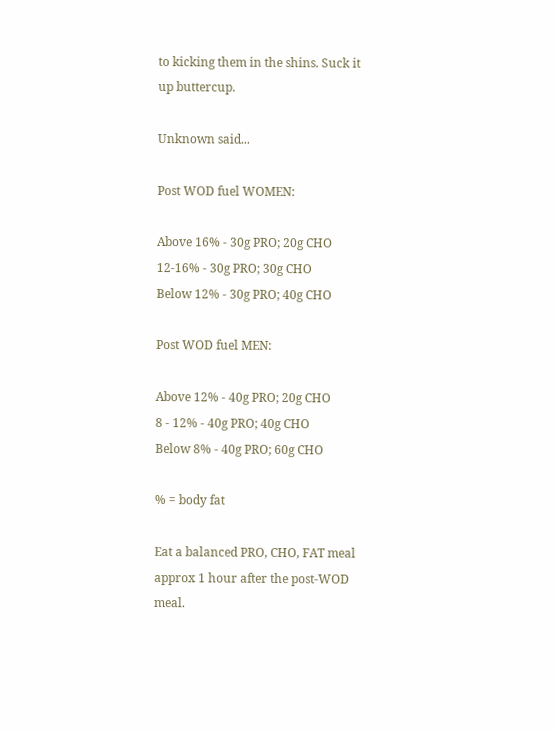to kicking them in the shins. Suck it up buttercup.

Unknown said...

Post WOD fuel WOMEN:

Above 16% - 30g PRO; 20g CHO
12-16% - 30g PRO; 30g CHO
Below 12% - 30g PRO; 40g CHO

Post WOD fuel MEN:

Above 12% - 40g PRO; 20g CHO
8 - 12% - 40g PRO; 40g CHO
Below 8% - 40g PRO; 60g CHO

% = body fat

Eat a balanced PRO, CHO, FAT meal approx 1 hour after the post-WOD meal.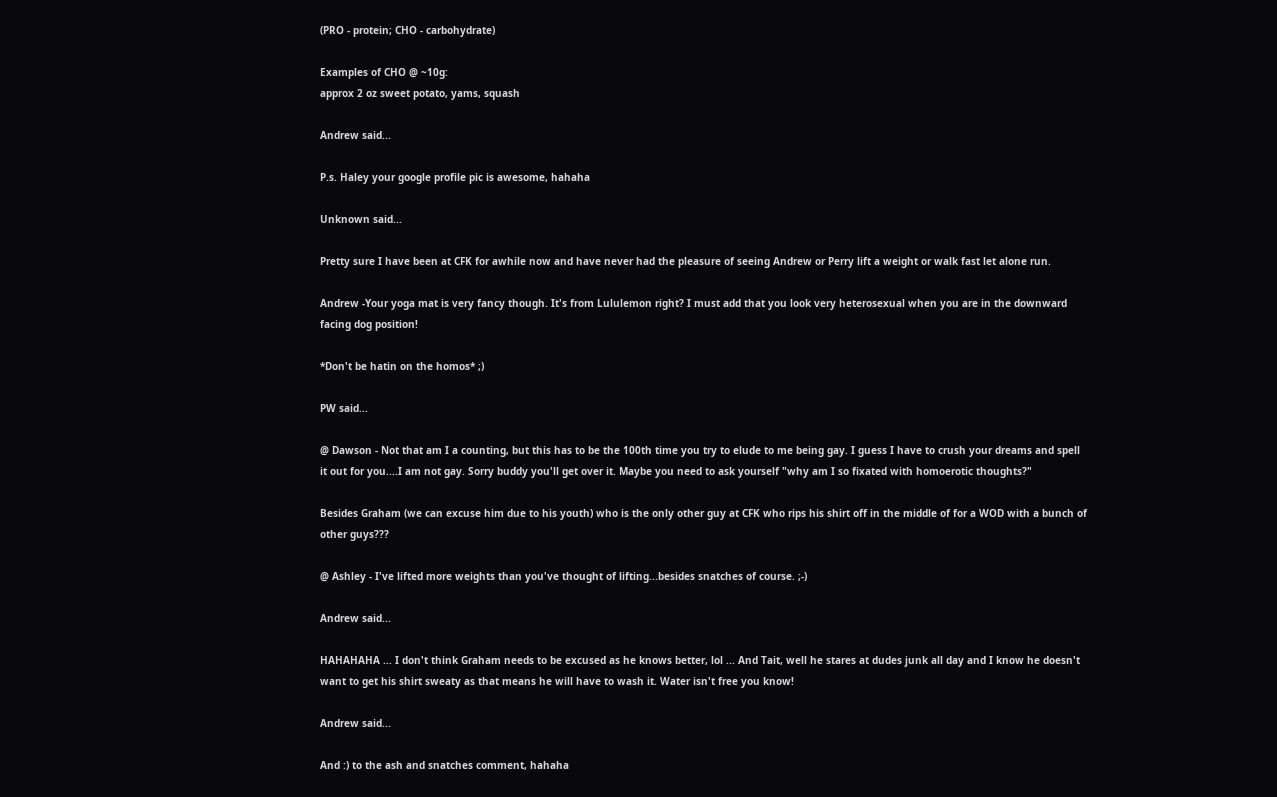(PRO - protein; CHO - carbohydrate)

Examples of CHO @ ~10g:
approx 2 oz sweet potato, yams, squash

Andrew said...

P.s. Haley your google profile pic is awesome, hahaha

Unknown said...

Pretty sure I have been at CFK for awhile now and have never had the pleasure of seeing Andrew or Perry lift a weight or walk fast let alone run.

Andrew -Your yoga mat is very fancy though. It's from Lululemon right? I must add that you look very heterosexual when you are in the downward facing dog position!

*Don't be hatin on the homos* ;)

PW said...

@ Dawson - Not that am I a counting, but this has to be the 100th time you try to elude to me being gay. I guess I have to crush your dreams and spell it out for you....I am not gay. Sorry buddy you'll get over it. Maybe you need to ask yourself "why am I so fixated with homoerotic thoughts?"

Besides Graham (we can excuse him due to his youth) who is the only other guy at CFK who rips his shirt off in the middle of for a WOD with a bunch of other guys???

@ Ashley - I've lifted more weights than you've thought of lifting...besides snatches of course. ;-)

Andrew said...

HAHAHAHA ... I don't think Graham needs to be excused as he knows better, lol ... And Tait, well he stares at dudes junk all day and I know he doesn't want to get his shirt sweaty as that means he will have to wash it. Water isn't free you know!

Andrew said...

And :) to the ash and snatches comment, hahaha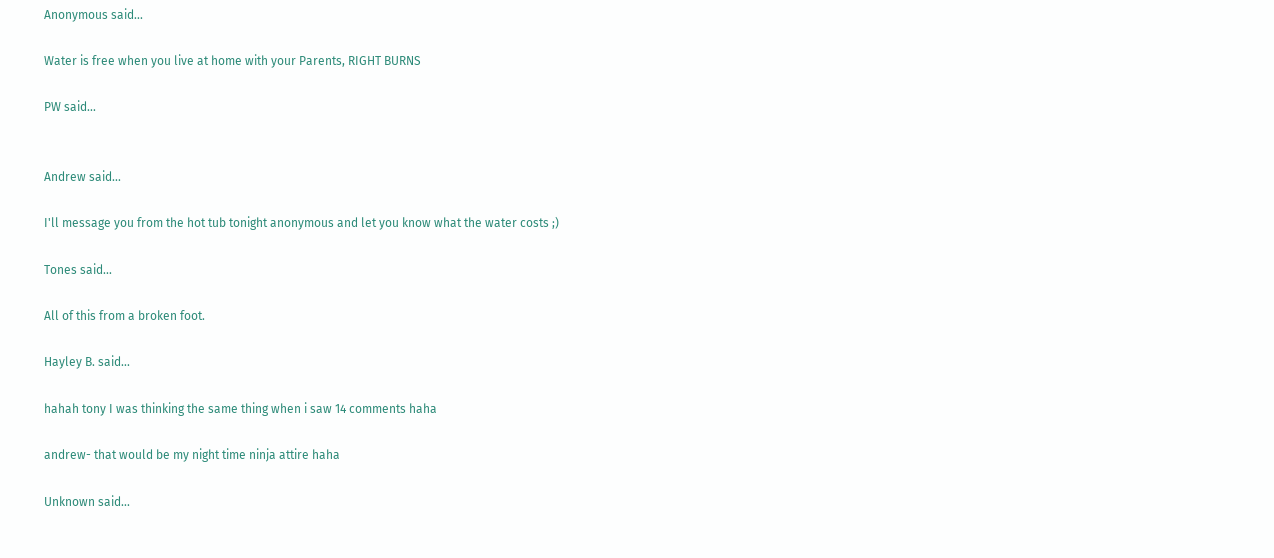Anonymous said...

Water is free when you live at home with your Parents, RIGHT BURNS

PW said...


Andrew said...

I'll message you from the hot tub tonight anonymous and let you know what the water costs ;)

Tones said...

All of this from a broken foot.

Hayley B. said...

hahah tony I was thinking the same thing when i saw 14 comments haha

andrew- that would be my night time ninja attire haha

Unknown said...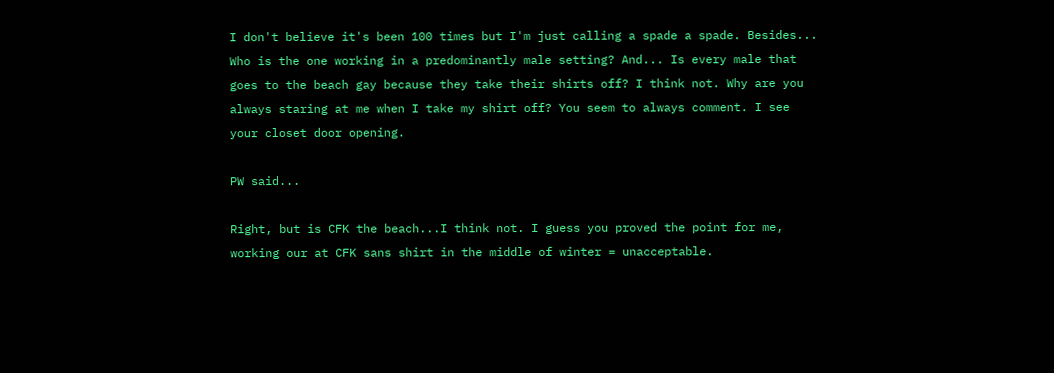I don't believe it's been 100 times but I'm just calling a spade a spade. Besides... Who is the one working in a predominantly male setting? And... Is every male that goes to the beach gay because they take their shirts off? I think not. Why are you always staring at me when I take my shirt off? You seem to always comment. I see your closet door opening.

PW said...

Right, but is CFK the beach...I think not. I guess you proved the point for me, working our at CFK sans shirt in the middle of winter = unacceptable.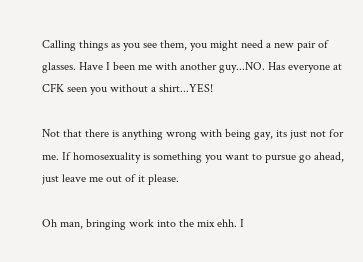Calling things as you see them, you might need a new pair of glasses. Have I been me with another guy...NO. Has everyone at CFK seen you without a shirt...YES!

Not that there is anything wrong with being gay, its just not for me. If homosexuality is something you want to pursue go ahead, just leave me out of it please.

Oh man, bringing work into the mix ehh. I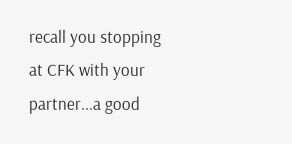recall you stopping at CFK with your partner...a good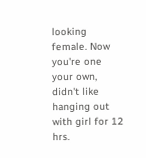looking female. Now you're one your own, didn't like hanging out with girl for 12 hrs.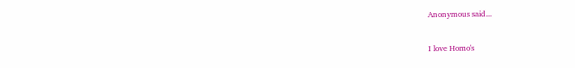Anonymous said...

I love Homo's